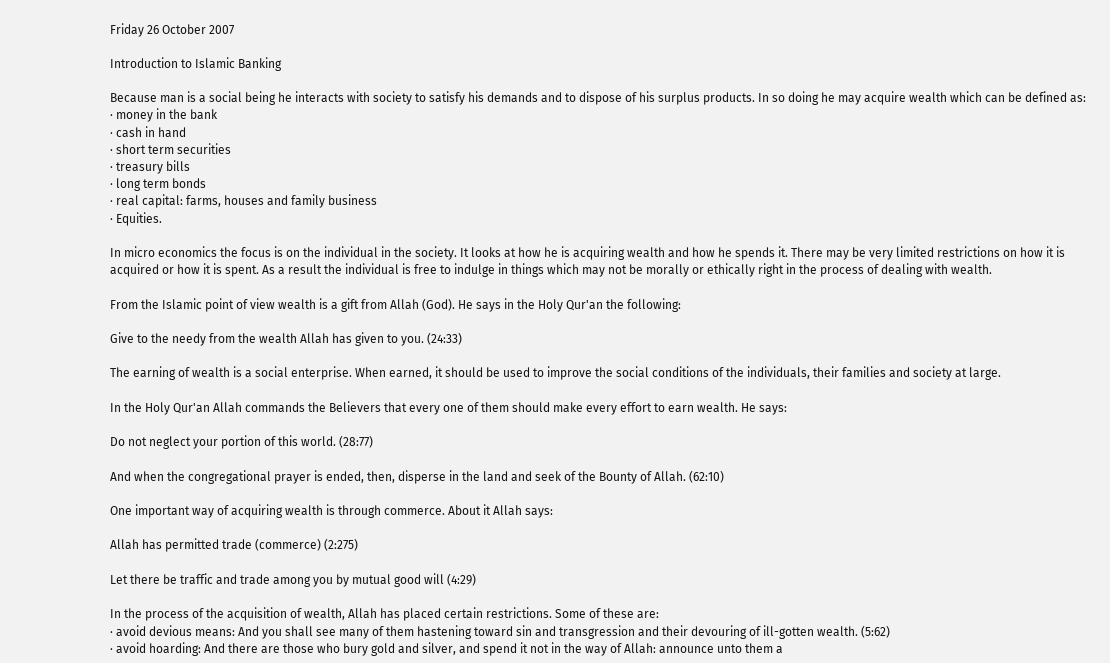Friday 26 October 2007

Introduction to Islamic Banking

Because man is a social being he interacts with society to satisfy his demands and to dispose of his surplus products. In so doing he may acquire wealth which can be defined as:
· money in the bank
· cash in hand
· short term securities
· treasury bills
· long term bonds
· real capital: farms, houses and family business
· Equities.

In micro economics the focus is on the individual in the society. It looks at how he is acquiring wealth and how he spends it. There may be very limited restrictions on how it is acquired or how it is spent. As a result the individual is free to indulge in things which may not be morally or ethically right in the process of dealing with wealth.

From the Islamic point of view wealth is a gift from Allah (God). He says in the Holy Qur'an the following:

Give to the needy from the wealth Allah has given to you. (24:33)

The earning of wealth is a social enterprise. When earned, it should be used to improve the social conditions of the individuals, their families and society at large.

In the Holy Qur'an Allah commands the Believers that every one of them should make every effort to earn wealth. He says:

Do not neglect your portion of this world. (28:77)

And when the congregational prayer is ended, then, disperse in the land and seek of the Bounty of Allah. (62:10)

One important way of acquiring wealth is through commerce. About it Allah says:

Allah has permitted trade (commerce) (2:275)

Let there be traffic and trade among you by mutual good will (4:29)

In the process of the acquisition of wealth, Allah has placed certain restrictions. Some of these are:
· avoid devious means: And you shall see many of them hastening toward sin and transgression and their devouring of ill-gotten wealth. (5:62)
· avoid hoarding: And there are those who bury gold and silver, and spend it not in the way of Allah: announce unto them a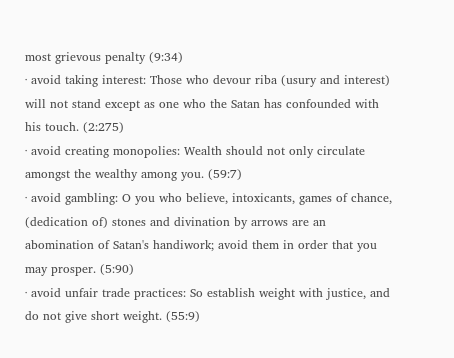most grievous penalty (9:34)
· avoid taking interest: Those who devour riba (usury and interest) will not stand except as one who the Satan has confounded with his touch. (2:275)
· avoid creating monopolies: Wealth should not only circulate amongst the wealthy among you. (59:7)
· avoid gambling: O you who believe, intoxicants, games of chance, (dedication of) stones and divination by arrows are an abomination of Satan's handiwork; avoid them in order that you may prosper. (5:90)
· avoid unfair trade practices: So establish weight with justice, and do not give short weight. (55:9)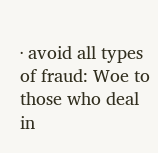· avoid all types of fraud: Woe to those who deal in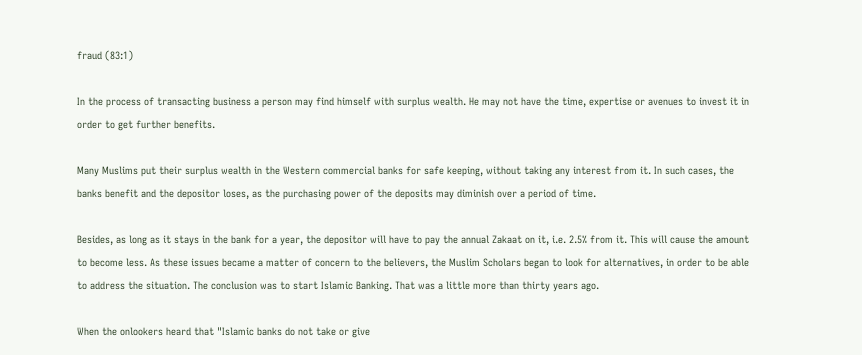fraud (83:1)

In the process of transacting business a person may find himself with surplus wealth. He may not have the time, expertise or avenues to invest it in order to get further benefits.

Many Muslims put their surplus wealth in the Western commercial banks for safe keeping, without taking any interest from it. In such cases, the banks benefit and the depositor loses, as the purchasing power of the deposits may diminish over a period of time.

Besides, as long as it stays in the bank for a year, the depositor will have to pay the annual Zakaat on it, i.e. 2.5% from it. This will cause the amount to become less. As these issues became a matter of concern to the believers, the Muslim Scholars began to look for alternatives, in order to be able to address the situation. The conclusion was to start Islamic Banking. That was a little more than thirty years ago.

When the onlookers heard that "Islamic banks do not take or give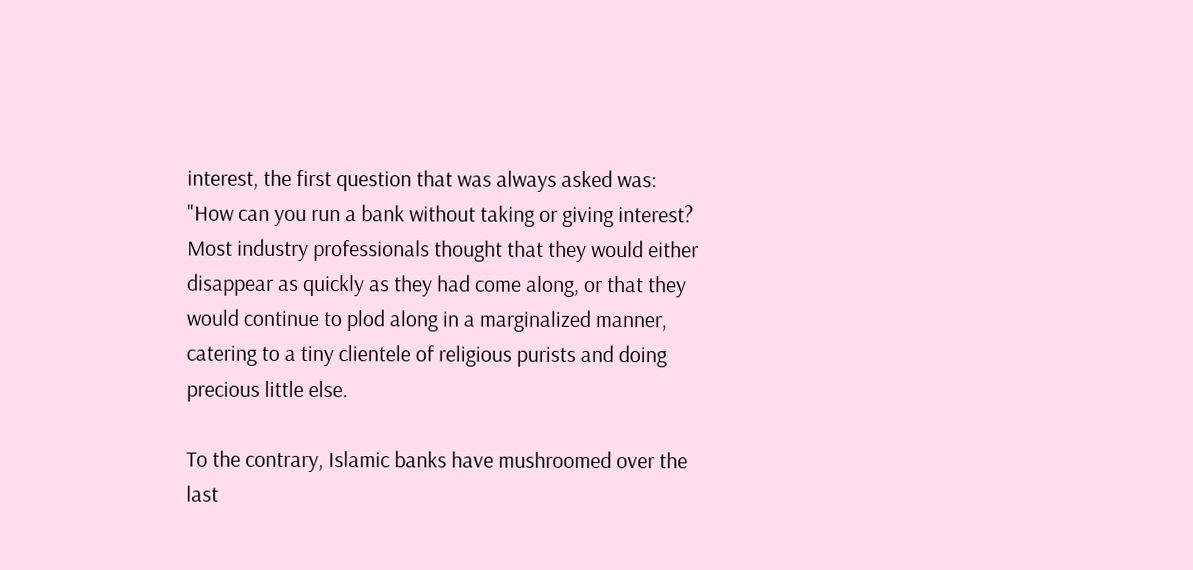interest, the first question that was always asked was: "How can you run a bank without taking or giving interest? Most industry professionals thought that they would either disappear as quickly as they had come along, or that they would continue to plod along in a marginalized manner, catering to a tiny clientele of religious purists and doing precious little else.

To the contrary, Islamic banks have mushroomed over the last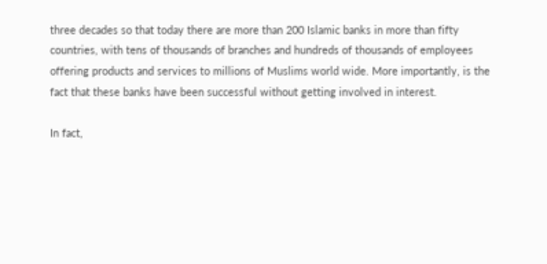three decades so that today there are more than 200 Islamic banks in more than fifty countries, with tens of thousands of branches and hundreds of thousands of employees offering products and services to millions of Muslims world wide. More importantly, is the fact that these banks have been successful without getting involved in interest.

In fact,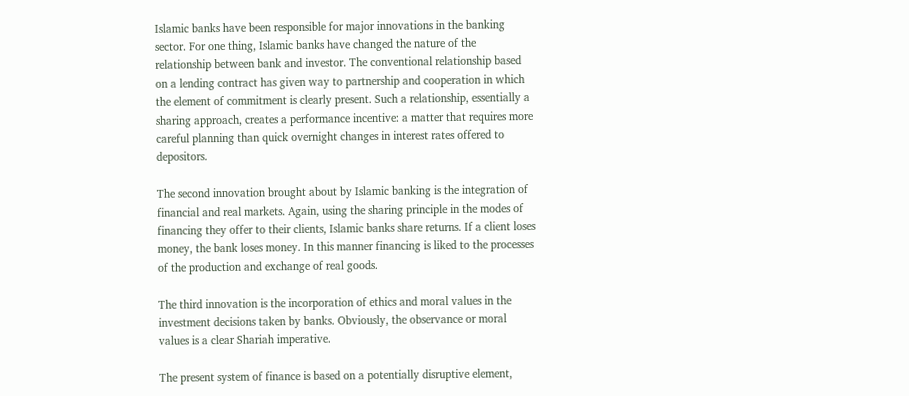Islamic banks have been responsible for major innovations in the banking sector. For one thing, Islamic banks have changed the nature of the relationship between bank and investor. The conventional relationship based on a lending contract has given way to partnership and cooperation in which the element of commitment is clearly present. Such a relationship, essentially a sharing approach, creates a performance incentive: a matter that requires more careful planning than quick overnight changes in interest rates offered to depositors.

The second innovation brought about by Islamic banking is the integration of financial and real markets. Again, using the sharing principle in the modes of financing they offer to their clients, Islamic banks share returns. If a client loses money, the bank loses money. In this manner financing is liked to the processes of the production and exchange of real goods.

The third innovation is the incorporation of ethics and moral values in the investment decisions taken by banks. Obviously, the observance or moral values is a clear Shariah imperative.

The present system of finance is based on a potentially disruptive element,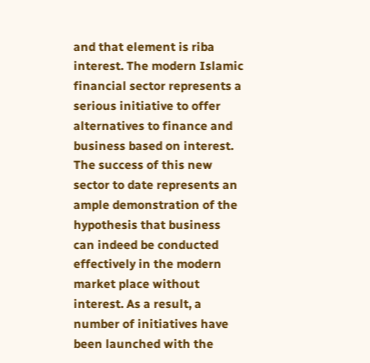and that element is riba interest. The modern Islamic financial sector represents a serious initiative to offer alternatives to finance and business based on interest. The success of this new sector to date represents an ample demonstration of the hypothesis that business can indeed be conducted effectively in the modern market place without interest. As a result, a number of initiatives have been launched with the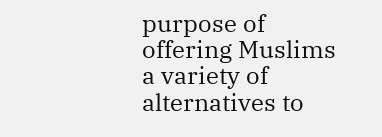purpose of offering Muslims a variety of alternatives to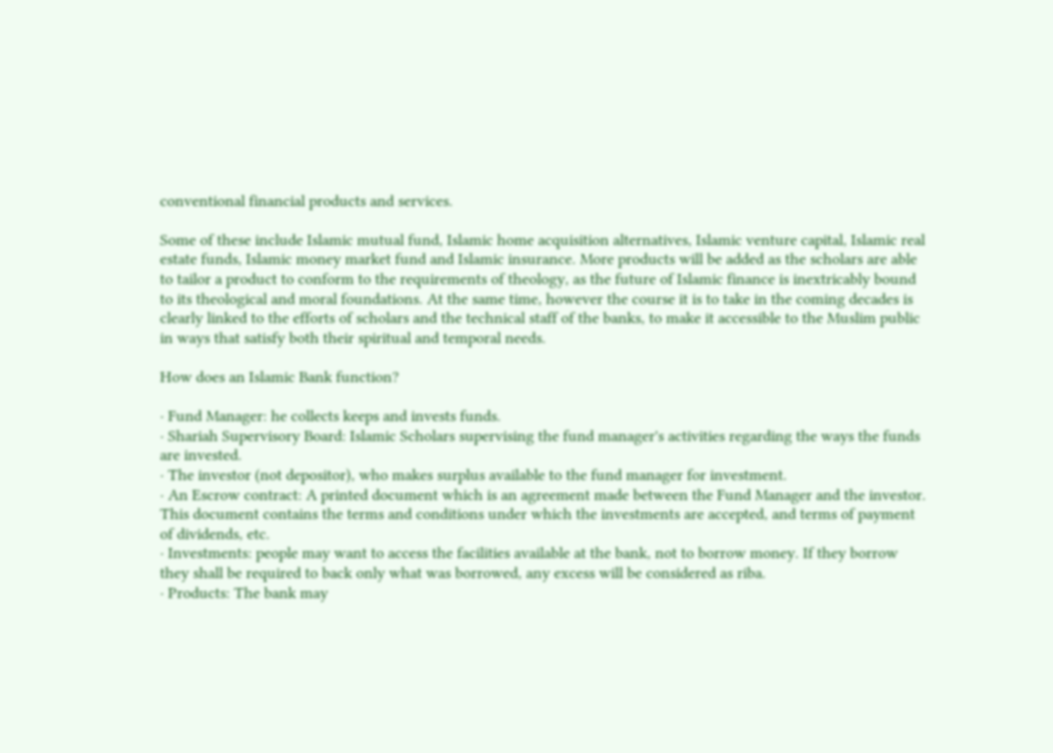conventional financial products and services.

Some of these include Islamic mutual fund, Islamic home acquisition alternatives, Islamic venture capital, Islamic real estate funds, Islamic money market fund and Islamic insurance. More products will be added as the scholars are able to tailor a product to conform to the requirements of theology, as the future of Islamic finance is inextricably bound to its theological and moral foundations. At the same time, however the course it is to take in the coming decades is clearly linked to the efforts of scholars and the technical staff of the banks, to make it accessible to the Muslim public in ways that satisfy both their spiritual and temporal needs.

How does an Islamic Bank function?

· Fund Manager: he collects keeps and invests funds.
· Shariah Supervisory Board: Islamic Scholars supervising the fund manager's activities regarding the ways the funds are invested.
· The investor (not depositor), who makes surplus available to the fund manager for investment.
· An Escrow contract: A printed document which is an agreement made between the Fund Manager and the investor. This document contains the terms and conditions under which the investments are accepted, and terms of payment of dividends, etc.
· Investments: people may want to access the facilities available at the bank, not to borrow money. If they borrow they shall be required to back only what was borrowed, any excess will be considered as riba.
· Products: The bank may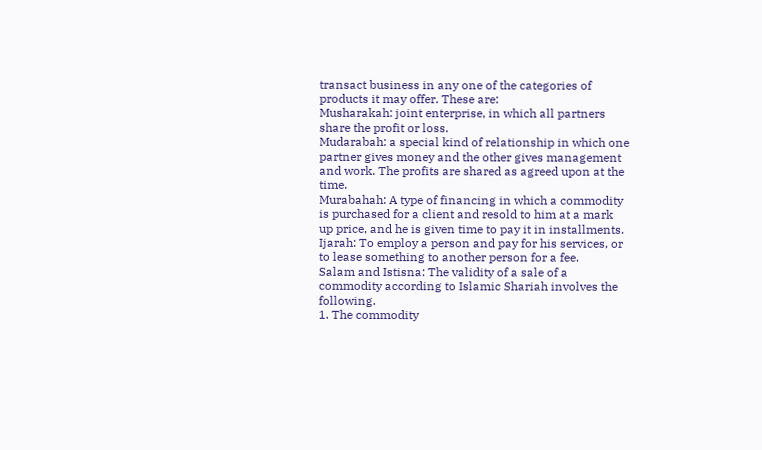transact business in any one of the categories of products it may offer. These are:
Musharakah: joint enterprise, in which all partners share the profit or loss.
Mudarabah: a special kind of relationship in which one partner gives money and the other gives management and work. The profits are shared as agreed upon at the time.
Murabahah: A type of financing in which a commodity is purchased for a client and resold to him at a mark up price, and he is given time to pay it in installments.
Ijarah: To employ a person and pay for his services, or to lease something to another person for a fee.
Salam and Istisna: The validity of a sale of a commodity according to Islamic Shariah involves the following.
1. The commodity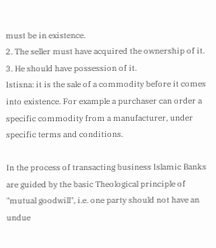must be in existence.
2. The seller must have acquired the ownership of it.
3. He should have possession of it.
Istisna: it is the sale of a commodity before it comes into existence. For example a purchaser can order a specific commodity from a manufacturer, under specific terms and conditions.

In the process of transacting business Islamic Banks are guided by the basic Theological principle of "mutual goodwill", i.e. one party should not have an undue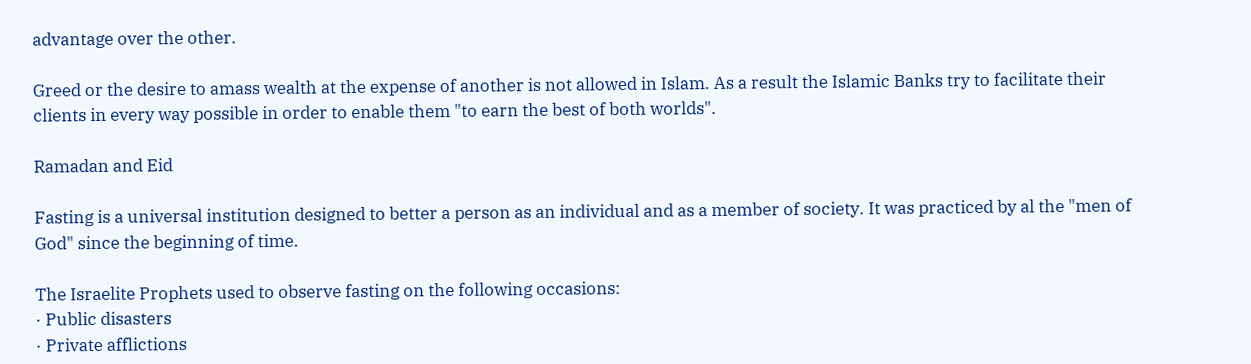advantage over the other.

Greed or the desire to amass wealth at the expense of another is not allowed in Islam. As a result the Islamic Banks try to facilitate their clients in every way possible in order to enable them "to earn the best of both worlds".

Ramadan and Eid

Fasting is a universal institution designed to better a person as an individual and as a member of society. It was practiced by al the "men of God" since the beginning of time.

The Israelite Prophets used to observe fasting on the following occasions:
· Public disasters
· Private afflictions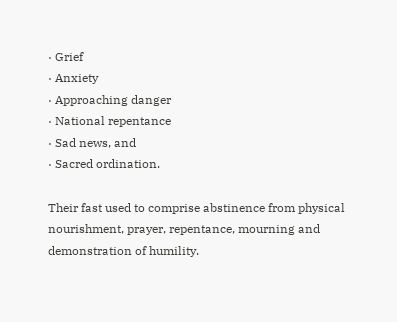· Grief
· Anxiety
· Approaching danger
· National repentance
· Sad news, and
· Sacred ordination.

Their fast used to comprise abstinence from physical nourishment, prayer, repentance, mourning and demonstration of humility.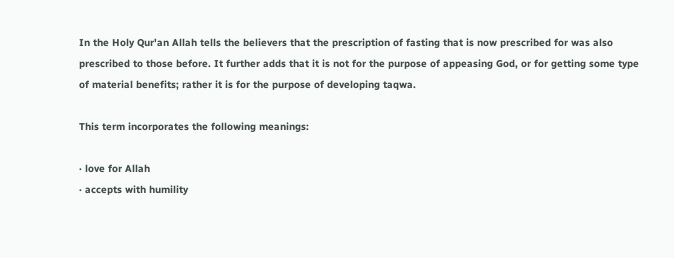In the Holy Qur'an Allah tells the believers that the prescription of fasting that is now prescribed for was also prescribed to those before. It further adds that it is not for the purpose of appeasing God, or for getting some type of material benefits; rather it is for the purpose of developing taqwa.

This term incorporates the following meanings:

· love for Allah
· accepts with humility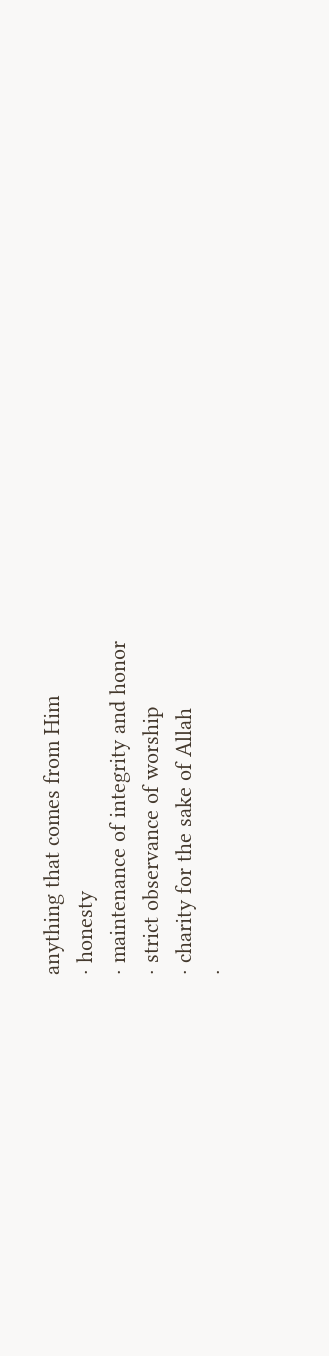anything that comes from Him
· honesty
· maintenance of integrity and honor
· strict observance of worship
· charity for the sake of Allah
·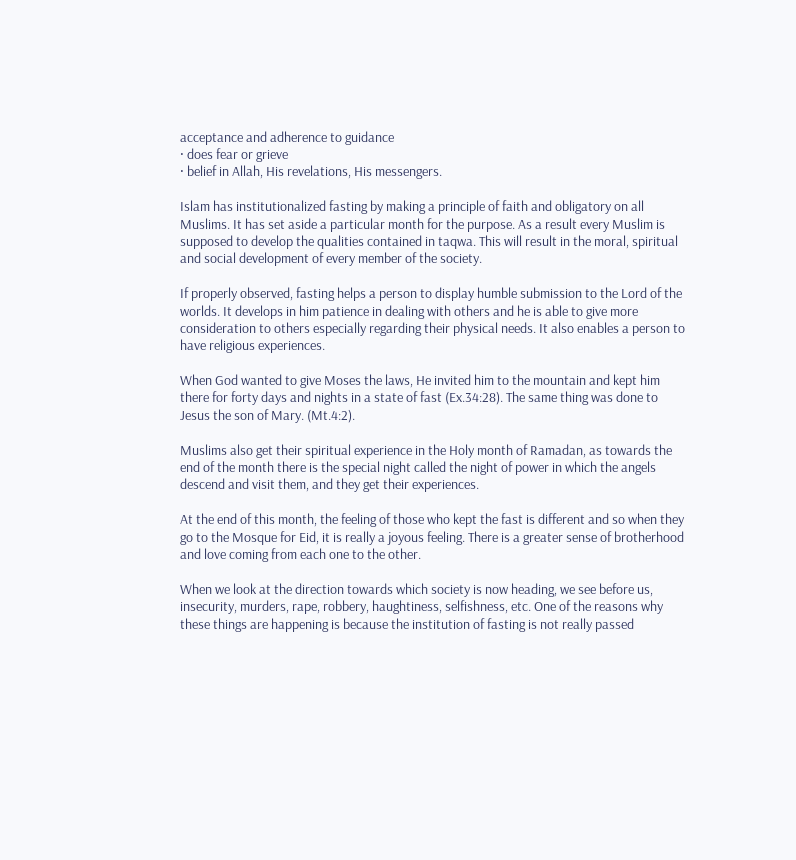acceptance and adherence to guidance
· does fear or grieve
· belief in Allah, His revelations, His messengers.

Islam has institutionalized fasting by making a principle of faith and obligatory on all Muslims. It has set aside a particular month for the purpose. As a result every Muslim is supposed to develop the qualities contained in taqwa. This will result in the moral, spiritual and social development of every member of the society.

If properly observed, fasting helps a person to display humble submission to the Lord of the worlds. It develops in him patience in dealing with others and he is able to give more consideration to others especially regarding their physical needs. It also enables a person to have religious experiences.

When God wanted to give Moses the laws, He invited him to the mountain and kept him there for forty days and nights in a state of fast (Ex.34:28). The same thing was done to Jesus the son of Mary. (Mt.4:2).

Muslims also get their spiritual experience in the Holy month of Ramadan, as towards the end of the month there is the special night called the night of power in which the angels descend and visit them, and they get their experiences.

At the end of this month, the feeling of those who kept the fast is different and so when they go to the Mosque for Eid, it is really a joyous feeling. There is a greater sense of brotherhood and love coming from each one to the other.

When we look at the direction towards which society is now heading, we see before us, insecurity, murders, rape, robbery, haughtiness, selfishness, etc. One of the reasons why these things are happening is because the institution of fasting is not really passed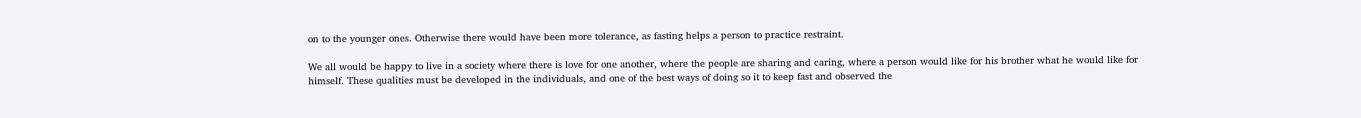on to the younger ones. Otherwise there would have been more tolerance, as fasting helps a person to practice restraint.

We all would be happy to live in a society where there is love for one another, where the people are sharing and caring, where a person would like for his brother what he would like for himself. These qualities must be developed in the individuals, and one of the best ways of doing so it to keep fast and observed the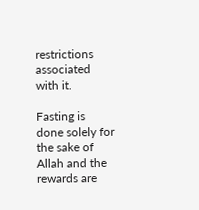restrictions associated with it.

Fasting is done solely for the sake of Allah and the rewards are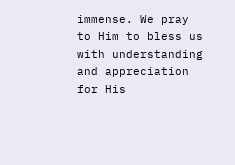immense. We pray to Him to bless us with understanding and appreciation for His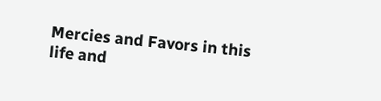Mercies and Favors in this life and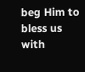beg Him to bless us with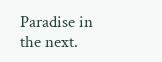Paradise in the next.